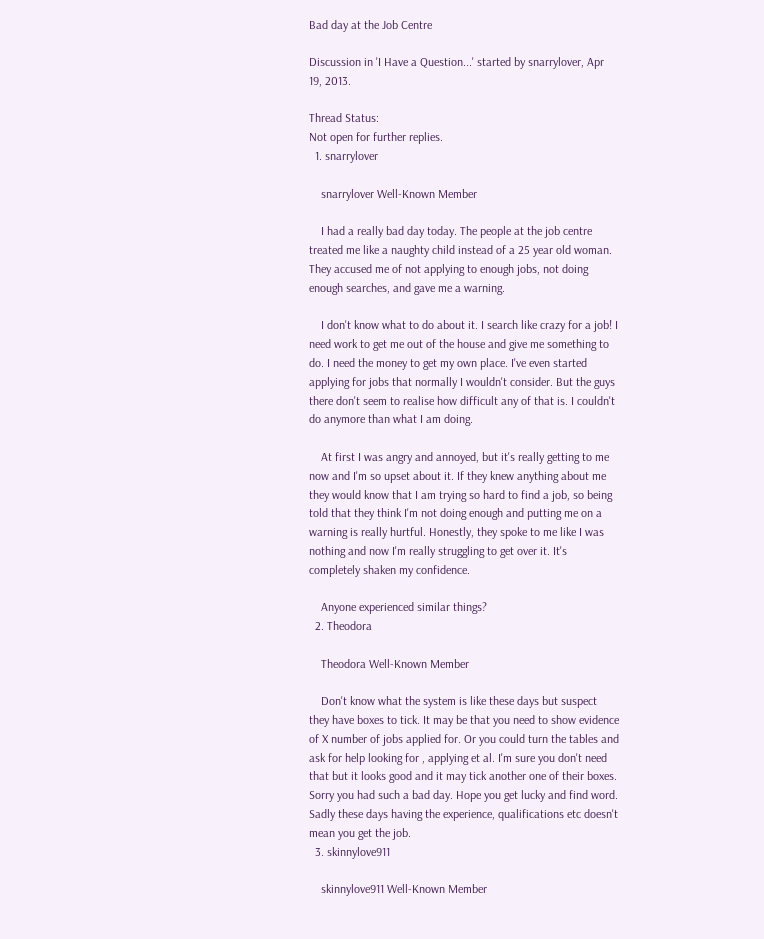Bad day at the Job Centre

Discussion in 'I Have a Question...' started by snarrylover, Apr 19, 2013.

Thread Status:
Not open for further replies.
  1. snarrylover

    snarrylover Well-Known Member

    I had a really bad day today. The people at the job centre treated me like a naughty child instead of a 25 year old woman. They accused me of not applying to enough jobs, not doing enough searches, and gave me a warning.

    I don't know what to do about it. I search like crazy for a job! I need work to get me out of the house and give me something to do. I need the money to get my own place. I've even started applying for jobs that normally I wouldn't consider. But the guys there don't seem to realise how difficult any of that is. I couldn't do anymore than what I am doing.

    At first I was angry and annoyed, but it's really getting to me now and I'm so upset about it. If they knew anything about me they would know that I am trying so hard to find a job, so being told that they think I'm not doing enough and putting me on a warning is really hurtful. Honestly, they spoke to me like I was nothing and now I'm really struggling to get over it. It's completely shaken my confidence.

    Anyone experienced similar things?
  2. Theodora

    Theodora Well-Known Member

    Don't know what the system is like these days but suspect they have boxes to tick. It may be that you need to show evidence of X number of jobs applied for. Or you could turn the tables and ask for help looking for , applying et al. I'm sure you don't need that but it looks good and it may tick another one of their boxes. Sorry you had such a bad day. Hope you get lucky and find word. Sadly these days having the experience, qualifications etc doesn't mean you get the job.
  3. skinnylove911

    skinnylove911 Well-Known Member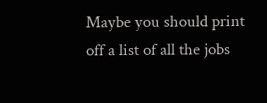Maybe you should print off a list of all the jobs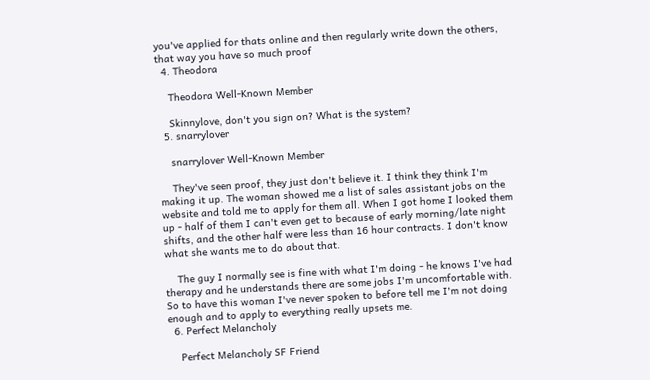you've applied for thats online and then regularly write down the others, that way you have so much proof
  4. Theodora

    Theodora Well-Known Member

    Skinnylove, don't you sign on? What is the system?
  5. snarrylover

    snarrylover Well-Known Member

    They've seen proof, they just don't believe it. I think they think I'm making it up. The woman showed me a list of sales assistant jobs on the website and told me to apply for them all. When I got home I looked them up - half of them I can't even get to because of early morning/late night shifts, and the other half were less than 16 hour contracts. I don't know what she wants me to do about that.

    The guy I normally see is fine with what I'm doing - he knows I've had therapy and he understands there are some jobs I'm uncomfortable with. So to have this woman I've never spoken to before tell me I'm not doing enough and to apply to everything really upsets me.
  6. Perfect Melancholy

    Perfect Melancholy SF Friend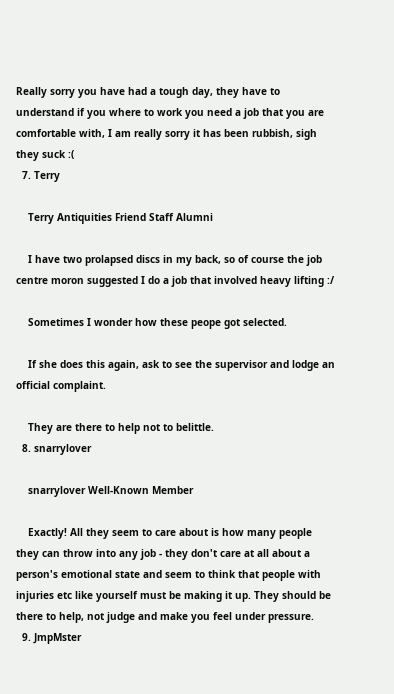Really sorry you have had a tough day, they have to understand if you where to work you need a job that you are comfortable with, I am really sorry it has been rubbish, sigh they suck :(
  7. Terry

    Terry Antiquities Friend Staff Alumni

    I have two prolapsed discs in my back, so of course the job centre moron suggested I do a job that involved heavy lifting :/

    Sometimes I wonder how these peope got selected.

    If she does this again, ask to see the supervisor and lodge an official complaint.

    They are there to help not to belittle.
  8. snarrylover

    snarrylover Well-Known Member

    Exactly! All they seem to care about is how many people they can throw into any job - they don't care at all about a person's emotional state and seem to think that people with injuries etc like yourself must be making it up. They should be there to help, not judge and make you feel under pressure.
  9. JmpMster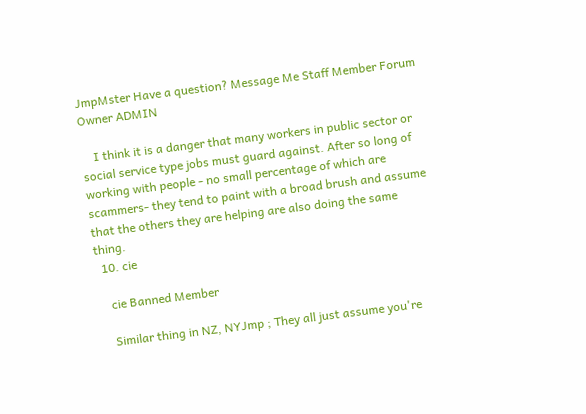JmpMster Have a question? Message Me Staff Member Forum Owner ADMIN

    I think it is a danger that many workers in public sector or social service type jobs must guard against. After so long of working with people - no small percentage of which are scammers- they tend to paint with a broad brush and assume that the others they are helping are also doing the same thing.
  10. cie

    cie Banned Member

    Similar thing in NZ, NYJmp ; They all just assume you're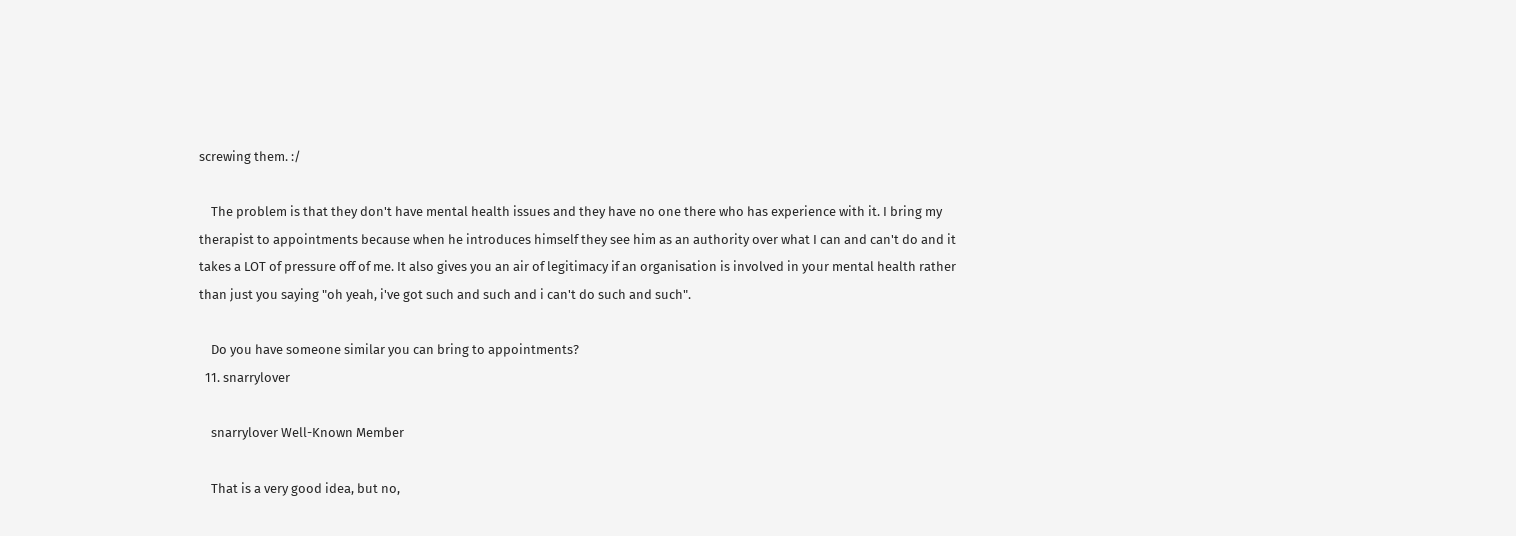screwing them. :/

    The problem is that they don't have mental health issues and they have no one there who has experience with it. I bring my therapist to appointments because when he introduces himself they see him as an authority over what I can and can't do and it takes a LOT of pressure off of me. It also gives you an air of legitimacy if an organisation is involved in your mental health rather than just you saying "oh yeah, i've got such and such and i can't do such and such".

    Do you have someone similar you can bring to appointments?
  11. snarrylover

    snarrylover Well-Known Member

    That is a very good idea, but no,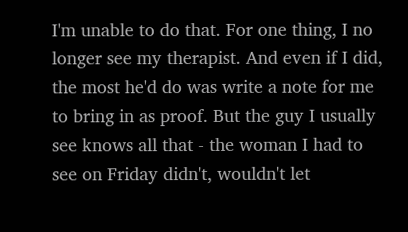I'm unable to do that. For one thing, I no longer see my therapist. And even if I did, the most he'd do was write a note for me to bring in as proof. But the guy I usually see knows all that - the woman I had to see on Friday didn't, wouldn't let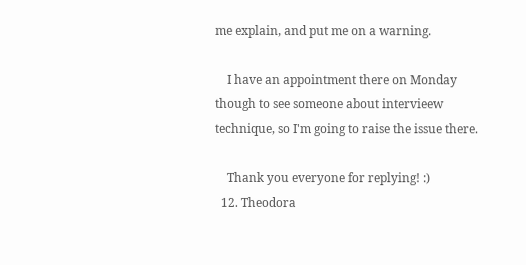me explain, and put me on a warning.

    I have an appointment there on Monday though to see someone about intervieew technique, so I'm going to raise the issue there.

    Thank you everyone for replying! :)
  12. Theodora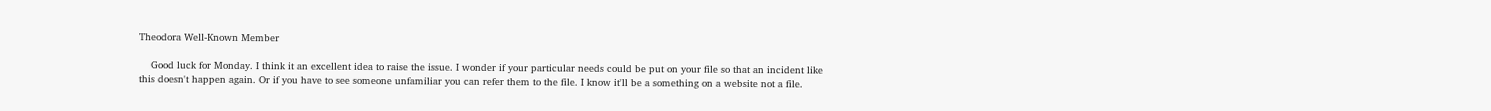Theodora Well-Known Member

    Good luck for Monday. I think it an excellent idea to raise the issue. I wonder if your particular needs could be put on your file so that an incident like this doesn't happen again. Or if you have to see someone unfamiliar you can refer them to the file. I know it'll be a something on a website not a file.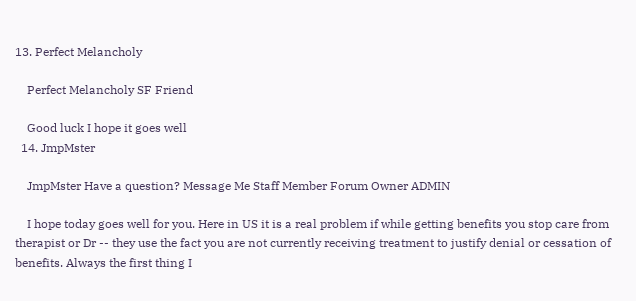13. Perfect Melancholy

    Perfect Melancholy SF Friend

    Good luck I hope it goes well
  14. JmpMster

    JmpMster Have a question? Message Me Staff Member Forum Owner ADMIN

    I hope today goes well for you. Here in US it is a real problem if while getting benefits you stop care from therapist or Dr -- they use the fact you are not currently receiving treatment to justify denial or cessation of benefits. Always the first thing I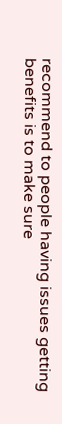recommend to people having issues getting benefits is to make sure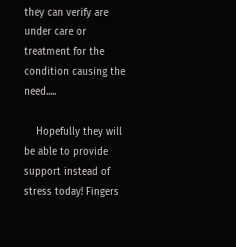they can verify are under care or treatment for the condition causing the need.....

    Hopefully they will be able to provide support instead of stress today! Fingers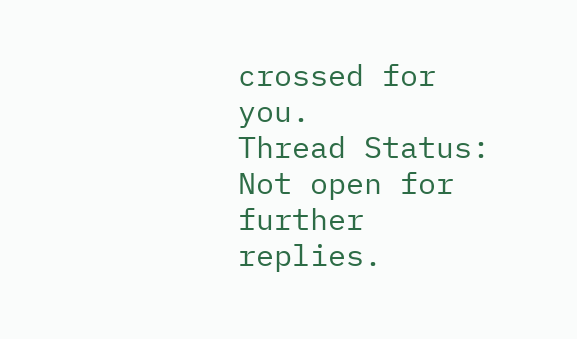crossed for you.
Thread Status:
Not open for further replies.